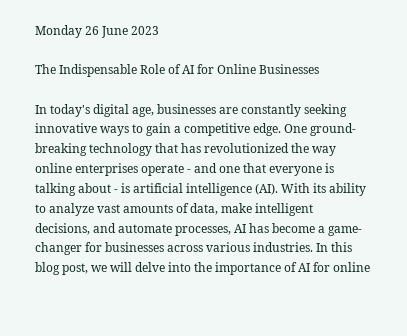Monday 26 June 2023

The Indispensable Role of AI for Online Businesses

In today's digital age, businesses are constantly seeking innovative ways to gain a competitive edge. One ground-breaking technology that has revolutionized the way online enterprises operate - and one that everyone is talking about - is artificial intelligence (AI). With its ability to analyze vast amounts of data, make intelligent decisions, and automate processes, AI has become a game-changer for businesses across various industries. In this blog post, we will delve into the importance of AI for online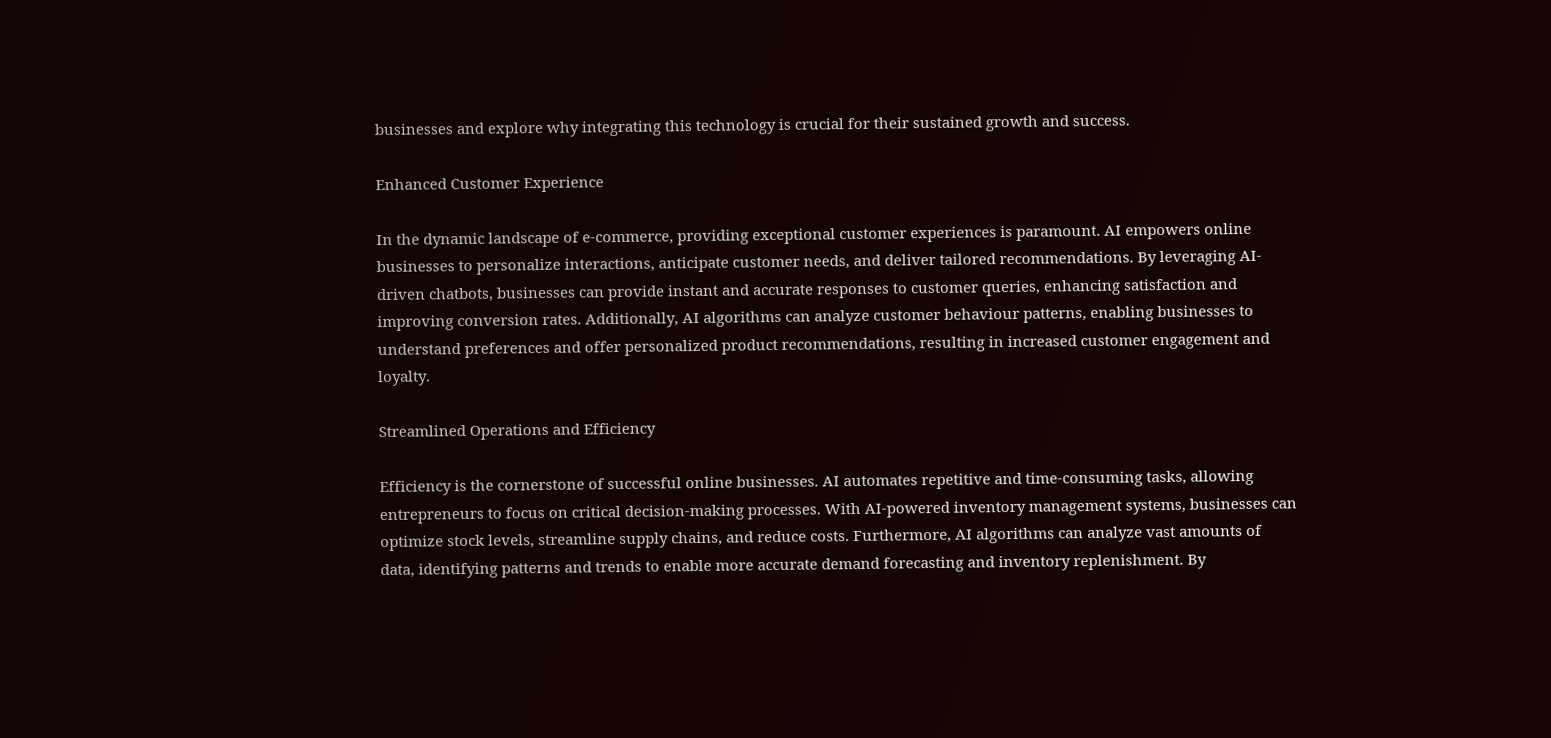businesses and explore why integrating this technology is crucial for their sustained growth and success.

Enhanced Customer Experience

In the dynamic landscape of e-commerce, providing exceptional customer experiences is paramount. AI empowers online businesses to personalize interactions, anticipate customer needs, and deliver tailored recommendations. By leveraging AI-driven chatbots, businesses can provide instant and accurate responses to customer queries, enhancing satisfaction and improving conversion rates. Additionally, AI algorithms can analyze customer behaviour patterns, enabling businesses to understand preferences and offer personalized product recommendations, resulting in increased customer engagement and loyalty.

Streamlined Operations and Efficiency

Efficiency is the cornerstone of successful online businesses. AI automates repetitive and time-consuming tasks, allowing entrepreneurs to focus on critical decision-making processes. With AI-powered inventory management systems, businesses can optimize stock levels, streamline supply chains, and reduce costs. Furthermore, AI algorithms can analyze vast amounts of data, identifying patterns and trends to enable more accurate demand forecasting and inventory replenishment. By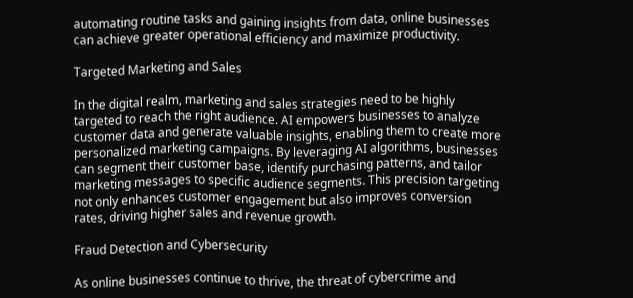automating routine tasks and gaining insights from data, online businesses can achieve greater operational efficiency and maximize productivity.

Targeted Marketing and Sales

In the digital realm, marketing and sales strategies need to be highly targeted to reach the right audience. AI empowers businesses to analyze customer data and generate valuable insights, enabling them to create more personalized marketing campaigns. By leveraging AI algorithms, businesses can segment their customer base, identify purchasing patterns, and tailor marketing messages to specific audience segments. This precision targeting not only enhances customer engagement but also improves conversion rates, driving higher sales and revenue growth.

Fraud Detection and Cybersecurity

As online businesses continue to thrive, the threat of cybercrime and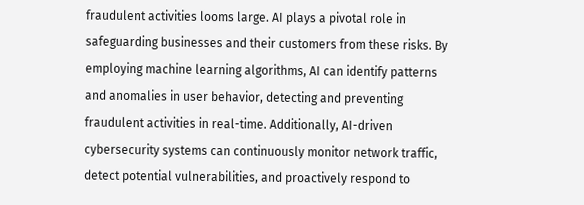fraudulent activities looms large. AI plays a pivotal role in safeguarding businesses and their customers from these risks. By employing machine learning algorithms, AI can identify patterns and anomalies in user behavior, detecting and preventing fraudulent activities in real-time. Additionally, AI-driven cybersecurity systems can continuously monitor network traffic, detect potential vulnerabilities, and proactively respond to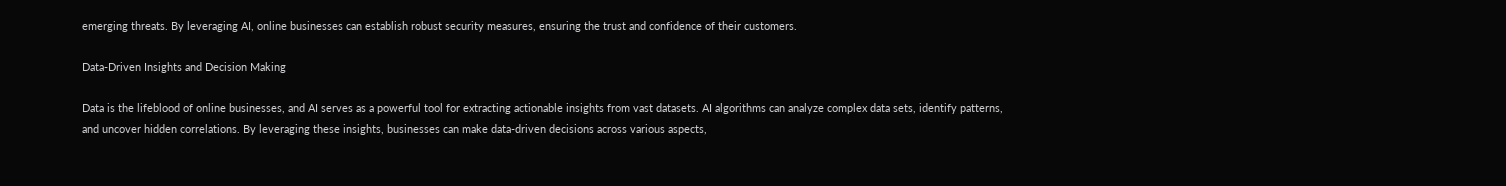emerging threats. By leveraging AI, online businesses can establish robust security measures, ensuring the trust and confidence of their customers.

Data-Driven Insights and Decision Making

Data is the lifeblood of online businesses, and AI serves as a powerful tool for extracting actionable insights from vast datasets. AI algorithms can analyze complex data sets, identify patterns, and uncover hidden correlations. By leveraging these insights, businesses can make data-driven decisions across various aspects,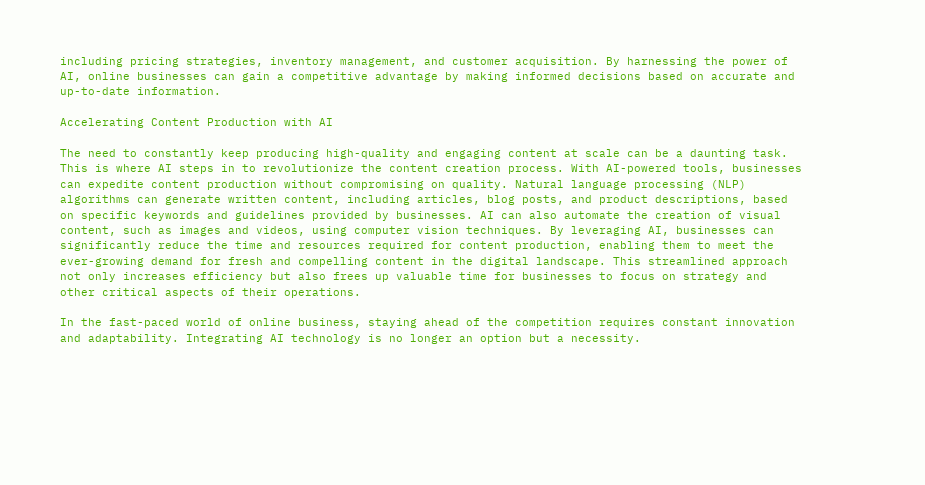including pricing strategies, inventory management, and customer acquisition. By harnessing the power of AI, online businesses can gain a competitive advantage by making informed decisions based on accurate and up-to-date information.

Accelerating Content Production with AI

The need to constantly keep producing high-quality and engaging content at scale can be a daunting task. This is where AI steps in to revolutionize the content creation process. With AI-powered tools, businesses can expedite content production without compromising on quality. Natural language processing (NLP) algorithms can generate written content, including articles, blog posts, and product descriptions, based on specific keywords and guidelines provided by businesses. AI can also automate the creation of visual content, such as images and videos, using computer vision techniques. By leveraging AI, businesses can significantly reduce the time and resources required for content production, enabling them to meet the ever-growing demand for fresh and compelling content in the digital landscape. This streamlined approach not only increases efficiency but also frees up valuable time for businesses to focus on strategy and other critical aspects of their operations.

In the fast-paced world of online business, staying ahead of the competition requires constant innovation and adaptability. Integrating AI technology is no longer an option but a necessity.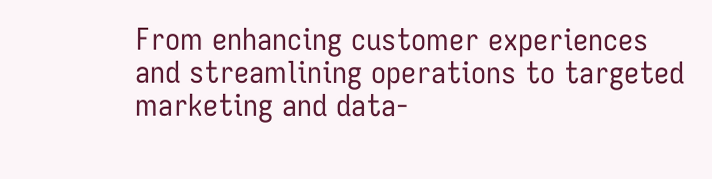From enhancing customer experiences and streamlining operations to targeted marketing and data-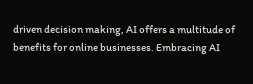driven decision making, AI offers a multitude of benefits for online businesses. Embracing AI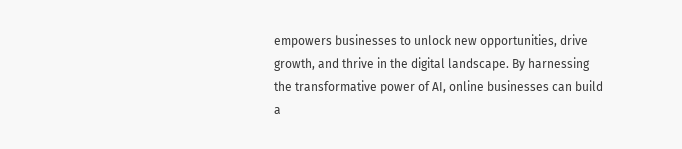empowers businesses to unlock new opportunities, drive growth, and thrive in the digital landscape. By harnessing the transformative power of AI, online businesses can build a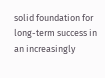solid foundation for long-term success in an increasingly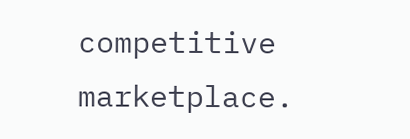competitive marketplace.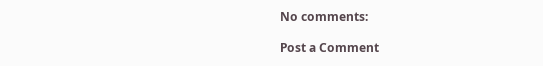No comments:

Post a Comment